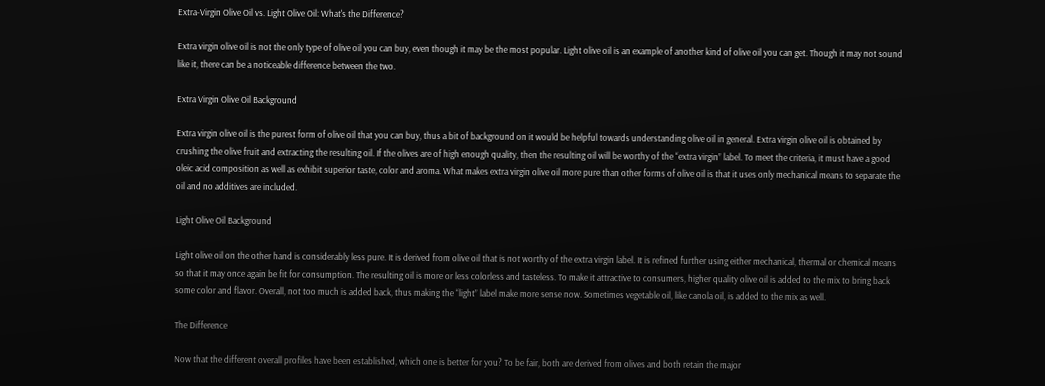Extra-Virgin Olive Oil vs. Light Olive Oil: What's the Difference?

Extra virgin olive oil is not the only type of olive oil you can buy, even though it may be the most popular. Light olive oil is an example of another kind of olive oil you can get. Though it may not sound like it, there can be a noticeable difference between the two.

Extra Virgin Olive Oil Background

Extra virgin olive oil is the purest form of olive oil that you can buy, thus a bit of background on it would be helpful towards understanding olive oil in general. Extra virgin olive oil is obtained by crushing the olive fruit and extracting the resulting oil. If the olives are of high enough quality, then the resulting oil will be worthy of the “extra virgin” label. To meet the criteria, it must have a good oleic acid composition as well as exhibit superior taste, color and aroma. What makes extra virgin olive oil more pure than other forms of olive oil is that it uses only mechanical means to separate the oil and no additives are included.

Light Olive Oil Background

Light olive oil on the other hand is considerably less pure. It is derived from olive oil that is not worthy of the extra virgin label. It is refined further using either mechanical, thermal or chemical means so that it may once again be fit for consumption. The resulting oil is more or less colorless and tasteless. To make it attractive to consumers, higher quality olive oil is added to the mix to bring back some color and flavor. Overall, not too much is added back, thus making the “light” label make more sense now. Sometimes vegetable oil, like canola oil, is added to the mix as well.

The Difference

Now that the different overall profiles have been established, which one is better for you? To be fair, both are derived from olives and both retain the major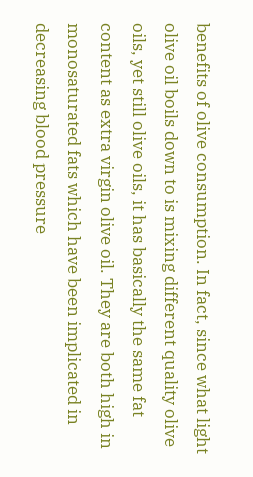benefits of olive consumption. In fact, since what light olive oil boils down to is mixing different quality olive oils, yet still olive oils, it has basically the same fat content as extra virgin olive oil. They are both high in monosaturated fats which have been implicated in decreasing blood pressure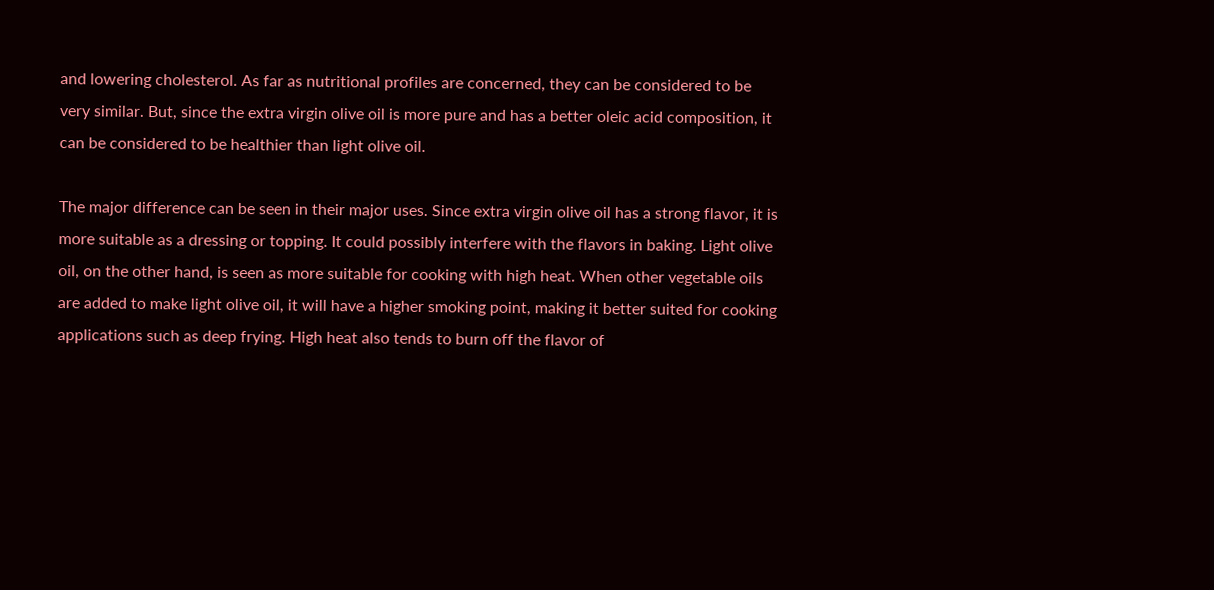and lowering cholesterol. As far as nutritional profiles are concerned, they can be considered to be very similar. But, since the extra virgin olive oil is more pure and has a better oleic acid composition, it can be considered to be healthier than light olive oil.

The major difference can be seen in their major uses. Since extra virgin olive oil has a strong flavor, it is more suitable as a dressing or topping. It could possibly interfere with the flavors in baking. Light olive oil, on the other hand, is seen as more suitable for cooking with high heat. When other vegetable oils are added to make light olive oil, it will have a higher smoking point, making it better suited for cooking applications such as deep frying. High heat also tends to burn off the flavor of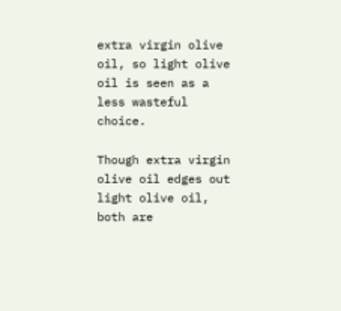extra virgin olive oil, so light olive oil is seen as a less wasteful choice.

Though extra virgin olive oil edges out light olive oil, both are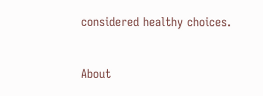considered healthy choices.


About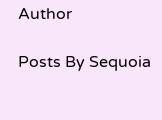Author

Posts By Sequoia